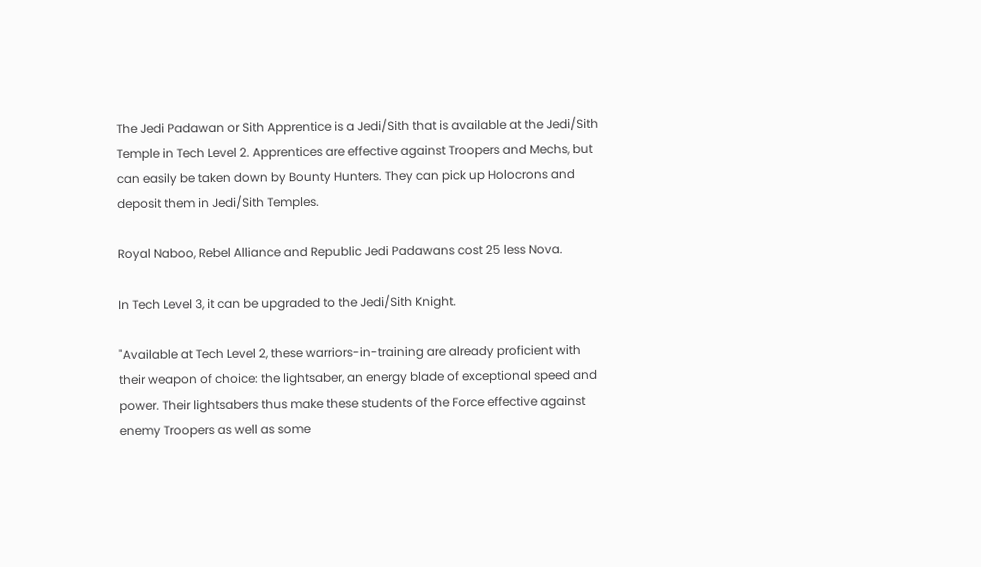The Jedi Padawan or Sith Apprentice is a Jedi/Sith that is available at the Jedi/Sith Temple in Tech Level 2. Apprentices are effective against Troopers and Mechs, but can easily be taken down by Bounty Hunters. They can pick up Holocrons and deposit them in Jedi/Sith Temples.

Royal Naboo, Rebel Alliance and Republic Jedi Padawans cost 25 less Nova.

In Tech Level 3, it can be upgraded to the Jedi/Sith Knight.

"Available at Tech Level 2, these warriors-in-training are already proficient with their weapon of choice: the lightsaber, an energy blade of exceptional speed and power. Their lightsabers thus make these students of the Force effective against enemy Troopers as well as some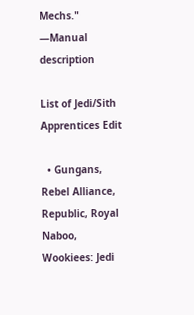Mechs."
—Manual description

List of Jedi/Sith Apprentices Edit

  • Gungans, Rebel Alliance, Republic, Royal Naboo, Wookiees: Jedi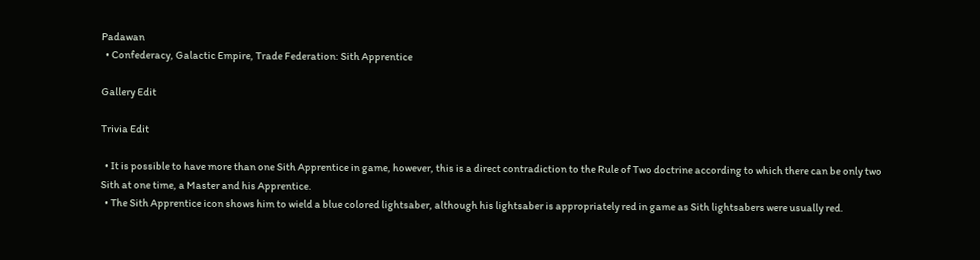Padawan
  • Confederacy, Galactic Empire, Trade Federation: Sith Apprentice

Gallery Edit

Trivia Edit

  • It is possible to have more than one Sith Apprentice in game, however, this is a direct contradiction to the Rule of Two doctrine according to which there can be only two Sith at one time, a Master and his Apprentice.
  • The Sith Apprentice icon shows him to wield a blue colored lightsaber, although his lightsaber is appropriately red in game as Sith lightsabers were usually red.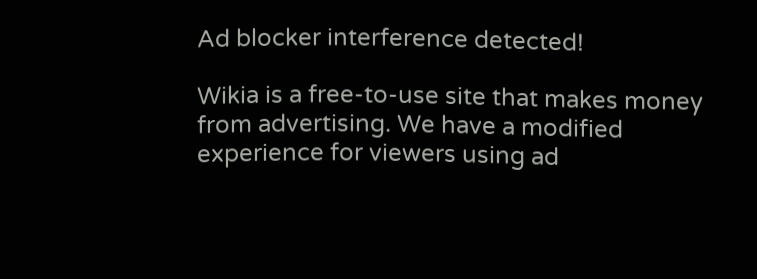Ad blocker interference detected!

Wikia is a free-to-use site that makes money from advertising. We have a modified experience for viewers using ad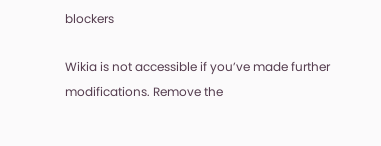blockers

Wikia is not accessible if you’ve made further modifications. Remove the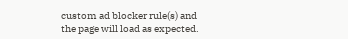custom ad blocker rule(s) and the page will load as expected.